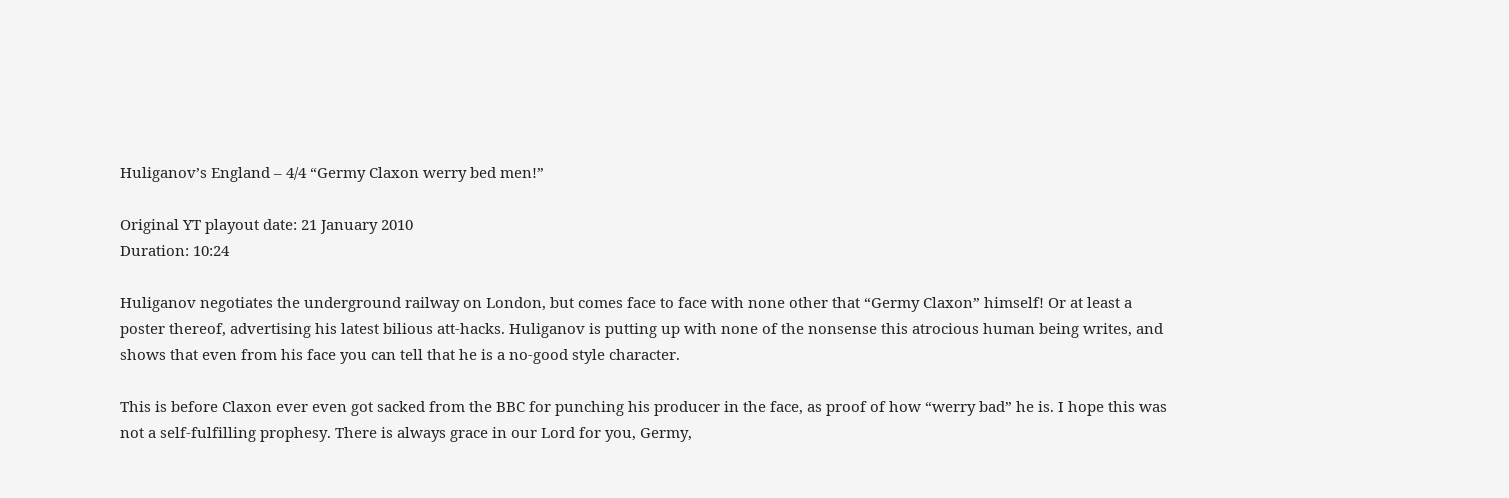Huliganov’s England – 4/4 “Germy Claxon werry bed men!”

Original YT playout date: 21 January 2010
Duration: 10:24

Huliganov negotiates the underground railway on London, but comes face to face with none other that “Germy Claxon” himself! Or at least a poster thereof, advertising his latest bilious att-hacks. Huliganov is putting up with none of the nonsense this atrocious human being writes, and shows that even from his face you can tell that he is a no-good style character.

This is before Claxon ever even got sacked from the BBC for punching his producer in the face, as proof of how “werry bad” he is. I hope this was not a self-fulfilling prophesy. There is always grace in our Lord for you, Germy,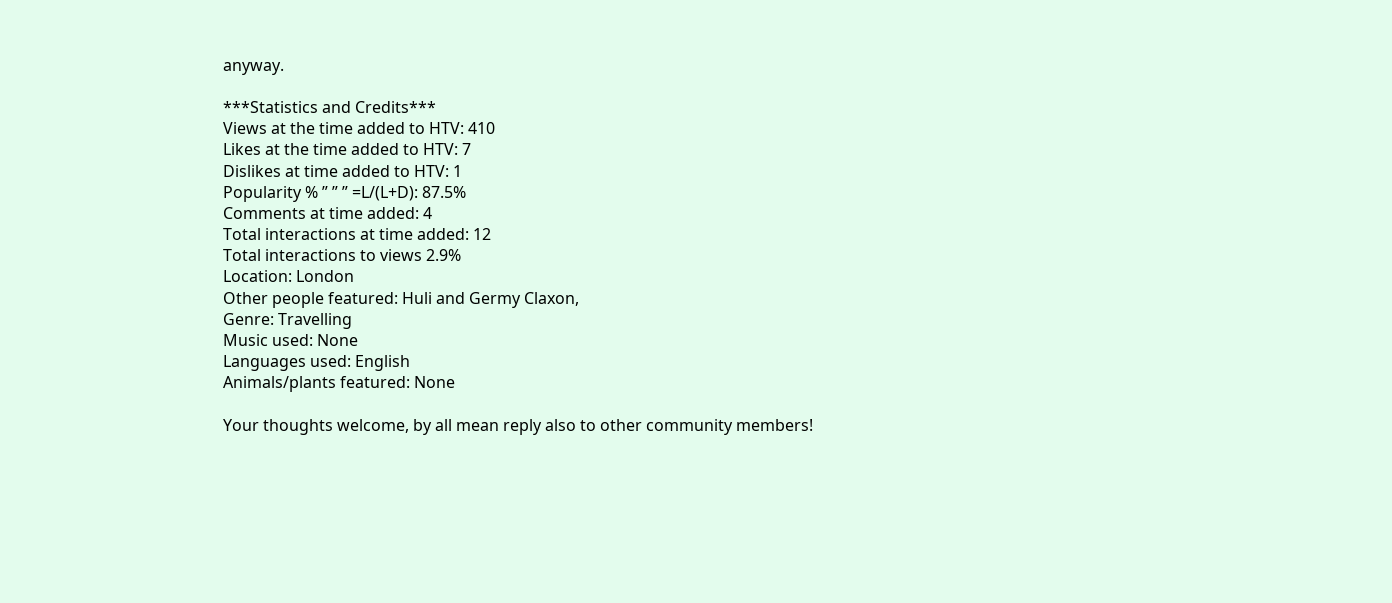anyway.

***Statistics and Credits***
Views at the time added to HTV: 410
Likes at the time added to HTV: 7
Dislikes at time added to HTV: 1
Popularity % ” ” ” =L/(L+D): 87.5%
Comments at time added: 4
Total interactions at time added: 12
Total interactions to views 2.9%
Location: London
Other people featured: Huli and Germy Claxon,
Genre: Travelling
Music used: None
Languages used: English
Animals/plants featured: None

Your thoughts welcome, by all mean reply also to other community members!